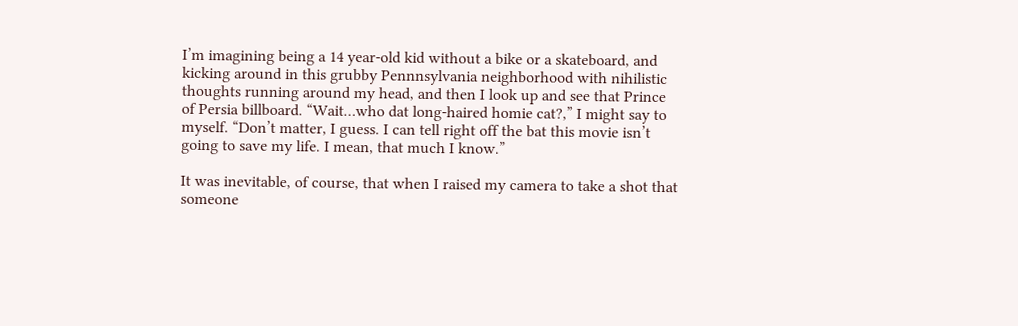I’m imagining being a 14 year-old kid without a bike or a skateboard, and kicking around in this grubby Pennnsylvania neighborhood with nihilistic thoughts running around my head, and then I look up and see that Prince of Persia billboard. “Wait…who dat long-haired homie cat?,” I might say to myself. “Don’t matter, I guess. I can tell right off the bat this movie isn’t going to save my life. I mean, that much I know.”

It was inevitable, of course, that when I raised my camera to take a shot that someone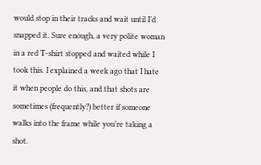would stop in their tracks and wait until I’d snapped it. Sure enough, a very polite woman in a red T-shirt stopped and waited while I took this. I explained a week ago that I hate it when people do this, and that shots are sometimes (frequently?) better if someone walks into the frame while you’re taking a shot.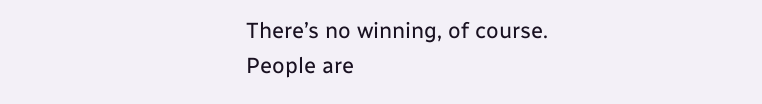There’s no winning, of course. People are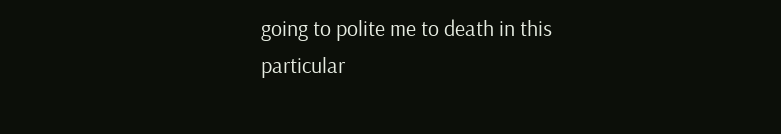going to polite me to death in this particular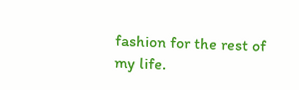fashion for the rest of my life.